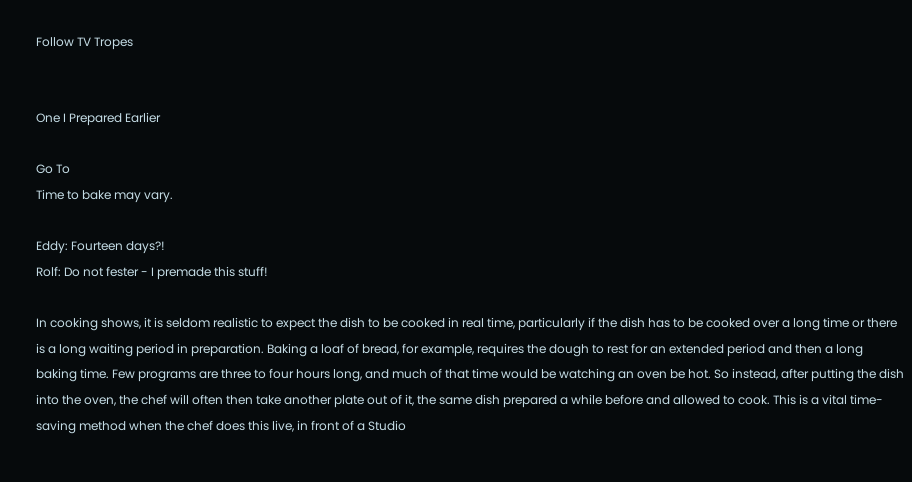Follow TV Tropes


One I Prepared Earlier

Go To
Time to bake may vary.

Eddy: Fourteen days?!
Rolf: Do not fester - I premade this stuff!

In cooking shows, it is seldom realistic to expect the dish to be cooked in real time, particularly if the dish has to be cooked over a long time or there is a long waiting period in preparation. Baking a loaf of bread, for example, requires the dough to rest for an extended period and then a long baking time. Few programs are three to four hours long, and much of that time would be watching an oven be hot. So instead, after putting the dish into the oven, the chef will often then take another plate out of it, the same dish prepared a while before and allowed to cook. This is a vital time-saving method when the chef does this live, in front of a Studio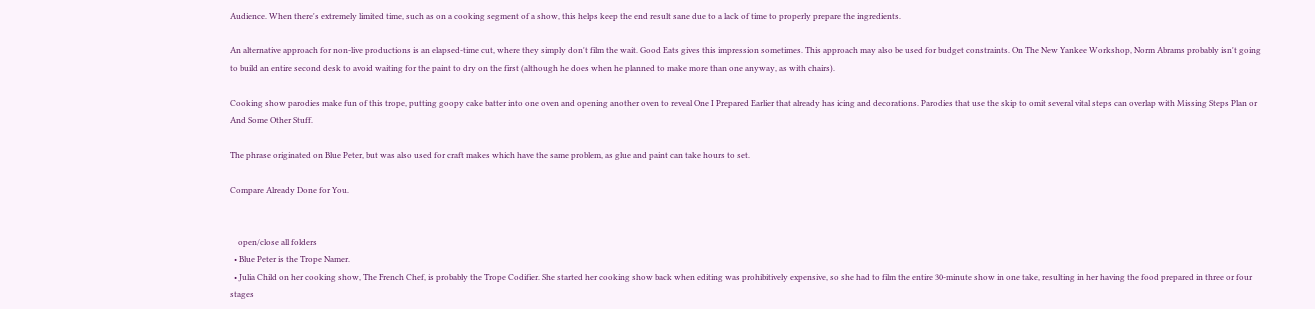Audience. When there's extremely limited time, such as on a cooking segment of a show, this helps keep the end result sane due to a lack of time to properly prepare the ingredients.

An alternative approach for non-live productions is an elapsed-time cut, where they simply don't film the wait. Good Eats gives this impression sometimes. This approach may also be used for budget constraints. On The New Yankee Workshop, Norm Abrams probably isn't going to build an entire second desk to avoid waiting for the paint to dry on the first (although he does when he planned to make more than one anyway, as with chairs).

Cooking show parodies make fun of this trope, putting goopy cake batter into one oven and opening another oven to reveal One I Prepared Earlier that already has icing and decorations. Parodies that use the skip to omit several vital steps can overlap with Missing Steps Plan or And Some Other Stuff.

The phrase originated on Blue Peter, but was also used for craft makes which have the same problem, as glue and paint can take hours to set.

Compare Already Done for You.


    open/close all folders
  • Blue Peter is the Trope Namer.
  • Julia Child on her cooking show, The French Chef, is probably the Trope Codifier. She started her cooking show back when editing was prohibitively expensive, so she had to film the entire 30-minute show in one take, resulting in her having the food prepared in three or four stages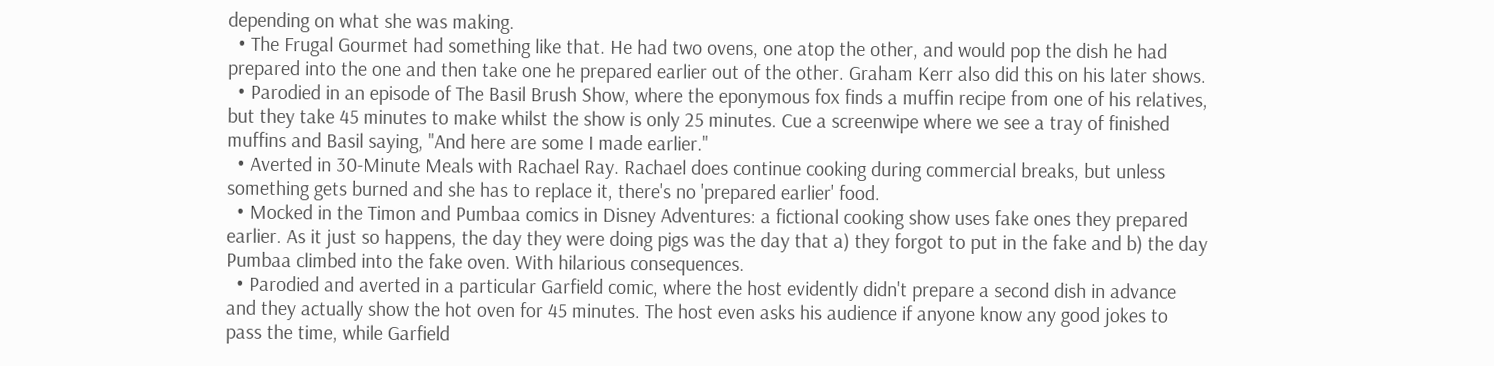depending on what she was making.
  • The Frugal Gourmet had something like that. He had two ovens, one atop the other, and would pop the dish he had prepared into the one and then take one he prepared earlier out of the other. Graham Kerr also did this on his later shows.
  • Parodied in an episode of The Basil Brush Show, where the eponymous fox finds a muffin recipe from one of his relatives, but they take 45 minutes to make whilst the show is only 25 minutes. Cue a screenwipe where we see a tray of finished muffins and Basil saying, "And here are some I made earlier."
  • Averted in 30-Minute Meals with Rachael Ray. Rachael does continue cooking during commercial breaks, but unless something gets burned and she has to replace it, there's no 'prepared earlier' food.
  • Mocked in the Timon and Pumbaa comics in Disney Adventures: a fictional cooking show uses fake ones they prepared earlier. As it just so happens, the day they were doing pigs was the day that a) they forgot to put in the fake and b) the day Pumbaa climbed into the fake oven. With hilarious consequences.
  • Parodied and averted in a particular Garfield comic, where the host evidently didn't prepare a second dish in advance and they actually show the hot oven for 45 minutes. The host even asks his audience if anyone know any good jokes to pass the time, while Garfield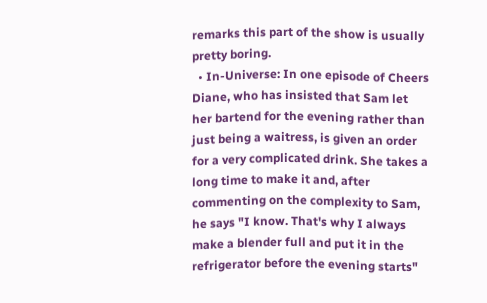remarks this part of the show is usually pretty boring.
  • In-Universe: In one episode of Cheers Diane, who has insisted that Sam let her bartend for the evening rather than just being a waitress, is given an order for a very complicated drink. She takes a long time to make it and, after commenting on the complexity to Sam, he says "I know. That's why I always make a blender full and put it in the refrigerator before the evening starts"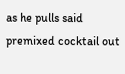as he pulls said premixed cocktail out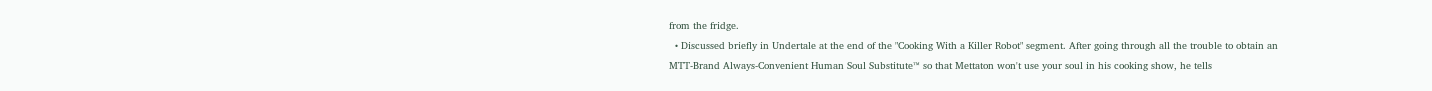from the fridge.
  • Discussed briefly in Undertale at the end of the "Cooking With a Killer Robot" segment. After going through all the trouble to obtain an MTT-Brand Always-Convenient Human Soul Substitute™ so that Mettaton won't use your soul in his cooking show, he tells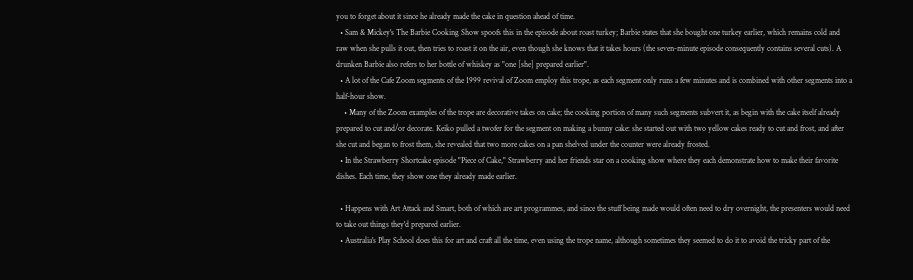you to forget about it since he already made the cake in question ahead of time.
  • Sam & Mickey's The Barbie Cooking Show spoofs this in the episode about roast turkey; Barbie states that she bought one turkey earlier, which remains cold and raw when she pulls it out, then tries to roast it on the air, even though she knows that it takes hours (the seven-minute episode consequently contains several cuts). A drunken Barbie also refers to her bottle of whiskey as "one [she] prepared earlier".
  • A lot of the Cafe Zoom segments of the 1999 revival of Zoom employ this trope, as each segment only runs a few minutes and is combined with other segments into a half-hour show.
    • Many of the Zoom examples of the trope are decorative takes on cake; the cooking portion of many such segments subvert it, as begin with the cake itself already prepared to cut and/or decorate. Keiko pulled a twofer for the segment on making a bunny cake: she started out with two yellow cakes ready to cut and frost, and after she cut and began to frost them, she revealed that two more cakes on a pan shelved under the counter were already frosted.
  • In the Strawberry Shortcake episode "Piece of Cake," Strawberry and her friends star on a cooking show where they each demonstrate how to make their favorite dishes. Each time, they show one they already made earlier.

  • Happens with Art Attack and Smart, both of which are art programmes, and since the stuff being made would often need to dry overnight, the presenters would need to take out things they'd prepared earlier.
  • Australia's Play School does this for art and craft all the time, even using the trope name, although sometimes they seemed to do it to avoid the tricky part of the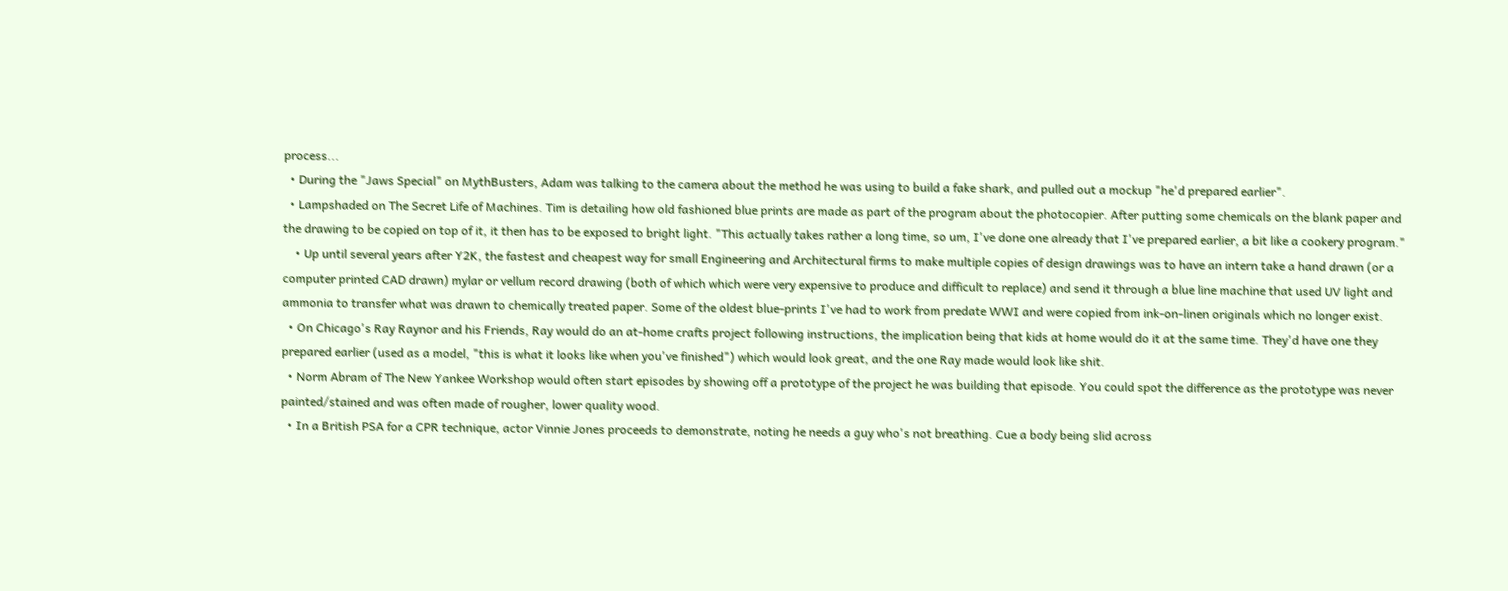process...
  • During the "Jaws Special" on MythBusters, Adam was talking to the camera about the method he was using to build a fake shark, and pulled out a mockup "he'd prepared earlier".
  • Lampshaded on The Secret Life of Machines. Tim is detailing how old fashioned blue prints are made as part of the program about the photocopier. After putting some chemicals on the blank paper and the drawing to be copied on top of it, it then has to be exposed to bright light. "This actually takes rather a long time, so um, I've done one already that I've prepared earlier, a bit like a cookery program."
    • Up until several years after Y2K, the fastest and cheapest way for small Engineering and Architectural firms to make multiple copies of design drawings was to have an intern take a hand drawn (or a computer printed CAD drawn) mylar or vellum record drawing (both of which which were very expensive to produce and difficult to replace) and send it through a blue line machine that used UV light and ammonia to transfer what was drawn to chemically treated paper. Some of the oldest blue-prints I've had to work from predate WWI and were copied from ink-on-linen originals which no longer exist.
  • On Chicago's Ray Raynor and his Friends, Ray would do an at-home crafts project following instructions, the implication being that kids at home would do it at the same time. They'd have one they prepared earlier (used as a model, "this is what it looks like when you've finished") which would look great, and the one Ray made would look like shit.
  • Norm Abram of The New Yankee Workshop would often start episodes by showing off a prototype of the project he was building that episode. You could spot the difference as the prototype was never painted/stained and was often made of rougher, lower quality wood.
  • In a British PSA for a CPR technique, actor Vinnie Jones proceeds to demonstrate, noting he needs a guy who's not breathing. Cue a body being slid across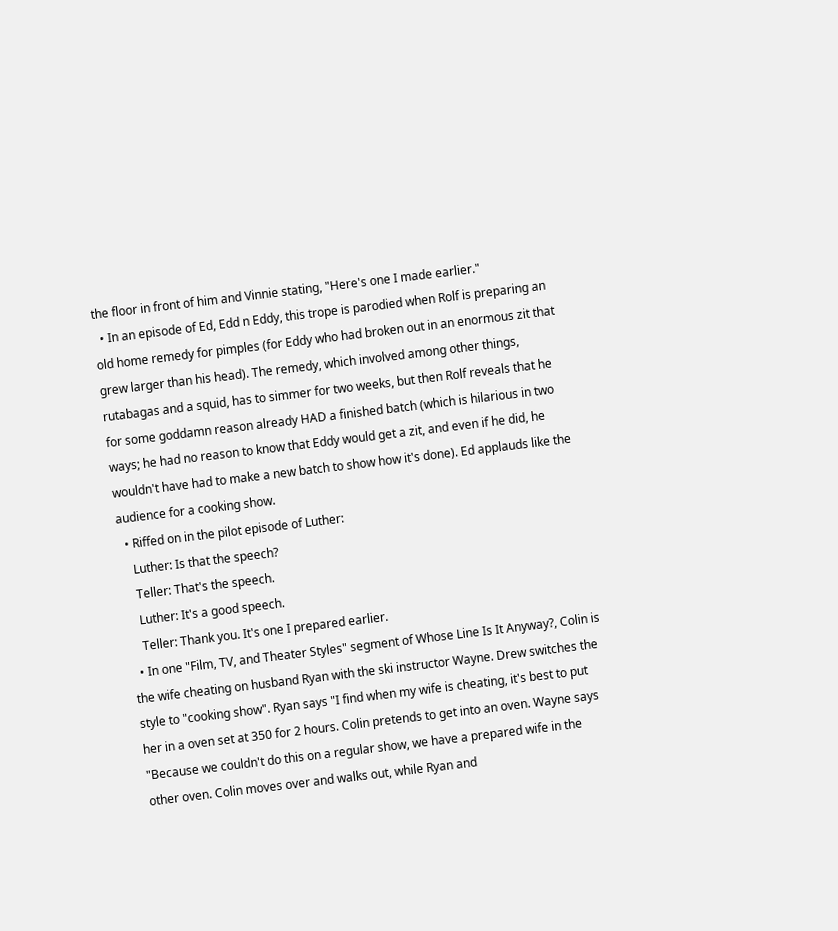the floor in front of him and Vinnie stating, "Here's one I made earlier."
  • In an episode of Ed, Edd n Eddy, this trope is parodied when Rolf is preparing an old home remedy for pimples (for Eddy who had broken out in an enormous zit that grew larger than his head). The remedy, which involved among other things, rutabagas and a squid, has to simmer for two weeks, but then Rolf reveals that he for some goddamn reason already HAD a finished batch (which is hilarious in two ways; he had no reason to know that Eddy would get a zit, and even if he did, he wouldn't have had to make a new batch to show how it's done). Ed applauds like the audience for a cooking show.
  • Riffed on in the pilot episode of Luther:
    Luther: Is that the speech?
    Teller: That's the speech.
    Luther: It's a good speech.
    Teller: Thank you. It's one I prepared earlier.
  • In one "Film, TV, and Theater Styles" segment of Whose Line Is It Anyway?, Colin is the wife cheating on husband Ryan with the ski instructor Wayne. Drew switches the style to "cooking show". Ryan says "I find when my wife is cheating, it's best to put her in a oven set at 350 for 2 hours. Colin pretends to get into an oven. Wayne says "Because we couldn't do this on a regular show, we have a prepared wife in the other oven. Colin moves over and walks out, while Ryan and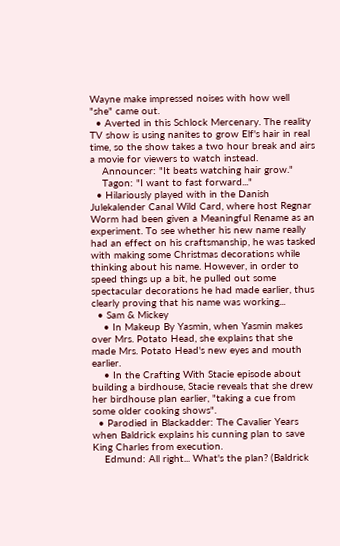Wayne make impressed noises with how well "she" came out.
  • Averted in this Schlock Mercenary. The reality TV show is using nanites to grow Elf's hair in real time, so the show takes a two hour break and airs a movie for viewers to watch instead.
    Announcer: "It beats watching hair grow."
    Tagon: "I want to fast forward..."
  • Hilariously played with in the Danish Julekalender Canal Wild Card, where host Regnar Worm had been given a Meaningful Rename as an experiment. To see whether his new name really had an effect on his craftsmanship, he was tasked with making some Christmas decorations while thinking about his name. However, in order to speed things up a bit, he pulled out some spectacular decorations he had made earlier, thus clearly proving that his name was working...
  • Sam & Mickey
    • In Makeup By Yasmin, when Yasmin makes over Mrs. Potato Head, she explains that she made Mrs. Potato Head's new eyes and mouth earlier.
    • In the Crafting With Stacie episode about building a birdhouse, Stacie reveals that she drew her birdhouse plan earlier, "taking a cue from some older cooking shows".
  • Parodied in Blackadder: The Cavalier Years when Baldrick explains his cunning plan to save King Charles from execution.
    Edmund: All right... What's the plan? (Baldrick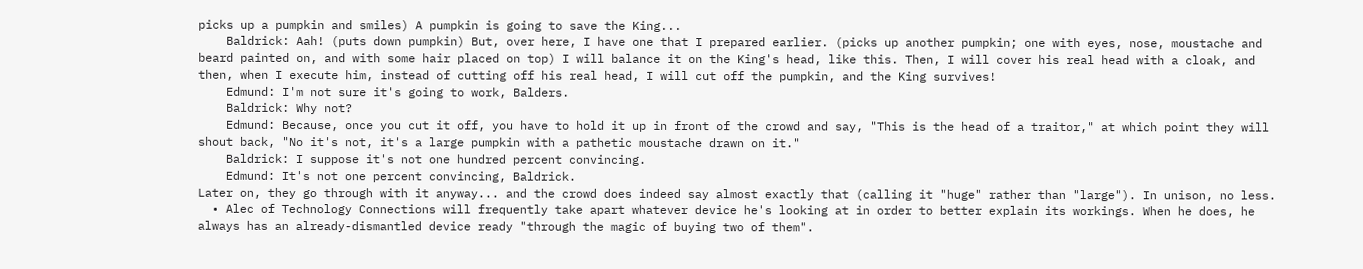picks up a pumpkin and smiles) A pumpkin is going to save the King...
    Baldrick: Aah! (puts down pumpkin) But, over here, I have one that I prepared earlier. (picks up another pumpkin; one with eyes, nose, moustache and beard painted on, and with some hair placed on top) I will balance it on the King's head, like this. Then, I will cover his real head with a cloak, and then, when I execute him, instead of cutting off his real head, I will cut off the pumpkin, and the King survives!
    Edmund: I'm not sure it's going to work, Balders.
    Baldrick: Why not?
    Edmund: Because, once you cut it off, you have to hold it up in front of the crowd and say, "This is the head of a traitor," at which point they will shout back, "No it's not, it's a large pumpkin with a pathetic moustache drawn on it."
    Baldrick: I suppose it's not one hundred percent convincing.
    Edmund: It's not one percent convincing, Baldrick.
Later on, they go through with it anyway... and the crowd does indeed say almost exactly that (calling it "huge" rather than "large"). In unison, no less.
  • Alec of Technology Connections will frequently take apart whatever device he's looking at in order to better explain its workings. When he does, he always has an already-dismantled device ready "through the magic of buying two of them".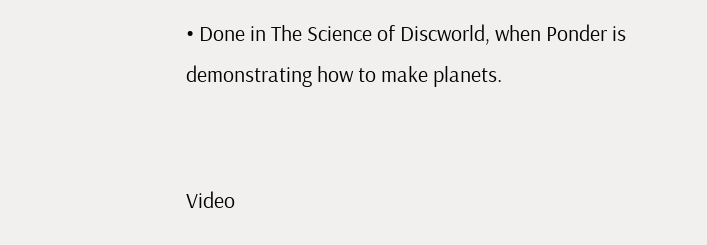• Done in The Science of Discworld, when Ponder is demonstrating how to make planets.


Video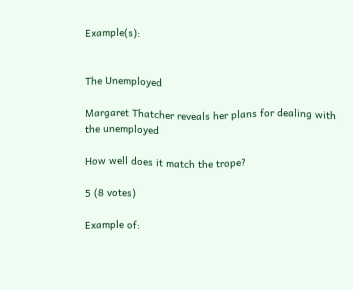Example(s):


The Unemployed

Margaret Thatcher reveals her plans for dealing with the unemployed

How well does it match the trope?

5 (8 votes)

Example of: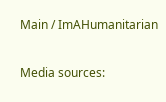Main / ImAHumanitarian

Media sources: